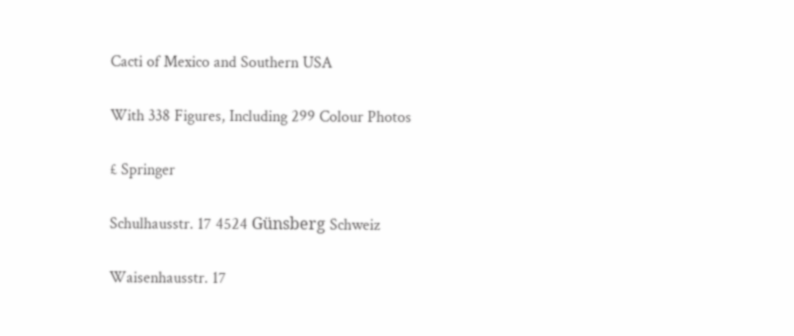Cacti of Mexico and Southern USA

With 338 Figures, Including 299 Colour Photos

£ Springer

Schulhausstr. 17 4524 Günsberg Schweiz

Waisenhausstr. 17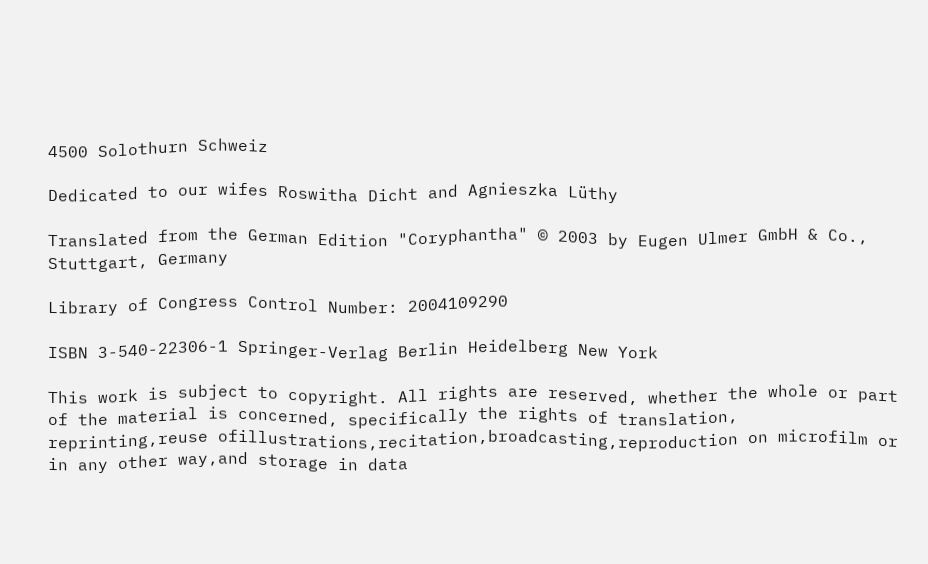4500 Solothurn Schweiz

Dedicated to our wifes Roswitha Dicht and Agnieszka Lüthy

Translated from the German Edition "Coryphantha" © 2003 by Eugen Ulmer GmbH & Co., Stuttgart, Germany

Library of Congress Control Number: 2004109290

ISBN 3-540-22306-1 Springer-Verlag Berlin Heidelberg New York

This work is subject to copyright. All rights are reserved, whether the whole or part of the material is concerned, specifically the rights of translation, reprinting,reuse ofillustrations,recitation,broadcasting,reproduction on microfilm or in any other way,and storage in data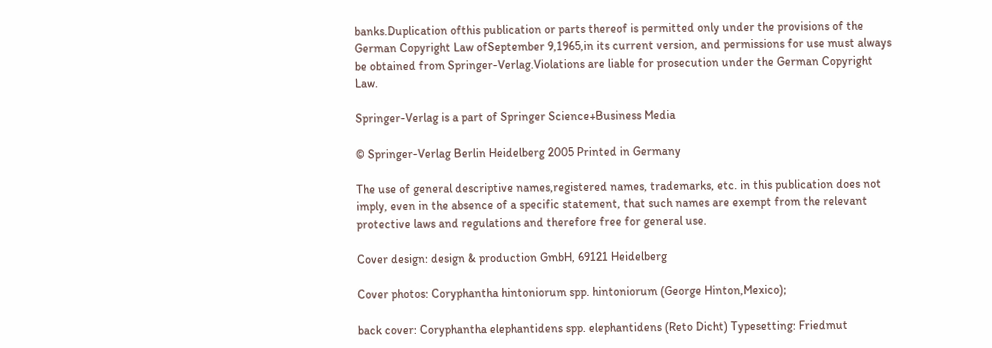banks.Duplication ofthis publication or parts thereof is permitted only under the provisions of the German Copyright Law ofSeptember 9,1965,in its current version, and permissions for use must always be obtained from Springer-Verlag.Violations are liable for prosecution under the German Copyright Law.

Springer-Verlag is a part of Springer Science+Business Media

© Springer-Verlag Berlin Heidelberg 2005 Printed in Germany

The use of general descriptive names,registered names, trademarks, etc. in this publication does not imply, even in the absence of a specific statement, that such names are exempt from the relevant protective laws and regulations and therefore free for general use.

Cover design: design & production GmbH, 69121 Heidelberg

Cover photos: Coryphantha hintoniorum spp. hintoniorum (George Hinton,Mexico);

back cover: Coryphantha elephantidens spp. elephantidens (Reto Dicht) Typesetting: Friedmut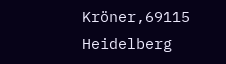Kröner,69115 Heidelberg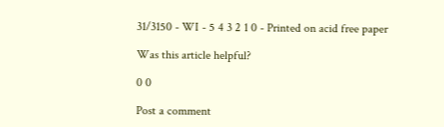31/3150 - WI - 5 4 3 2 1 0 - Printed on acid free paper

Was this article helpful?

0 0

Post a comment